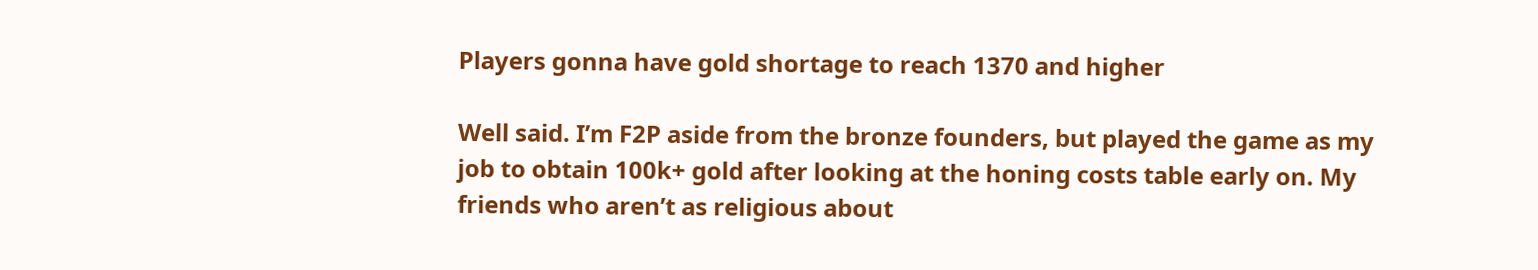Players gonna have gold shortage to reach 1370 and higher

Well said. I’m F2P aside from the bronze founders, but played the game as my job to obtain 100k+ gold after looking at the honing costs table early on. My friends who aren’t as religious about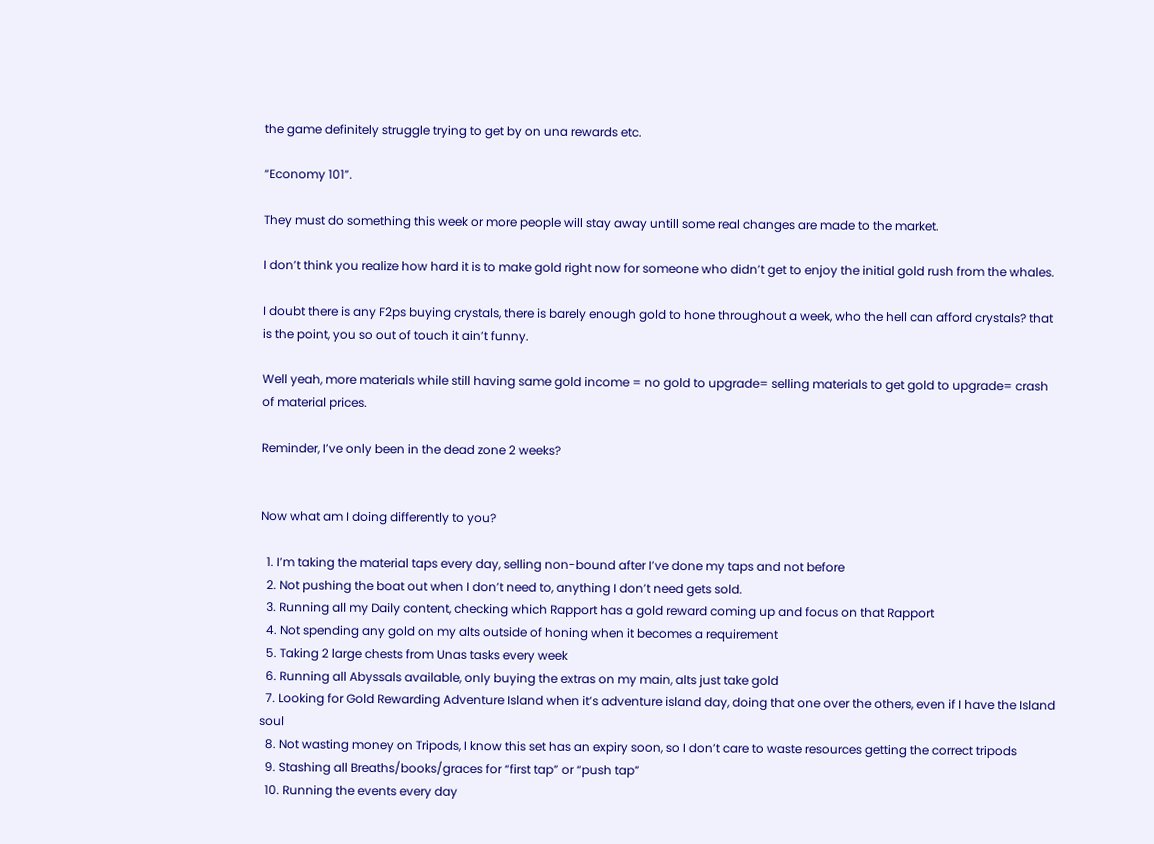the game definitely struggle trying to get by on una rewards etc.

“Economy 101”.

They must do something this week or more people will stay away untill some real changes are made to the market.

I don’t think you realize how hard it is to make gold right now for someone who didn’t get to enjoy the initial gold rush from the whales.

I doubt there is any F2ps buying crystals, there is barely enough gold to hone throughout a week, who the hell can afford crystals? that is the point, you so out of touch it ain’t funny.

Well yeah, more materials while still having same gold income = no gold to upgrade= selling materials to get gold to upgrade= crash of material prices.

Reminder, I’ve only been in the dead zone 2 weeks?


Now what am I doing differently to you?

  1. I’m taking the material taps every day, selling non-bound after I’ve done my taps and not before
  2. Not pushing the boat out when I don’t need to, anything I don’t need gets sold.
  3. Running all my Daily content, checking which Rapport has a gold reward coming up and focus on that Rapport
  4. Not spending any gold on my alts outside of honing when it becomes a requirement
  5. Taking 2 large chests from Unas tasks every week
  6. Running all Abyssals available, only buying the extras on my main, alts just take gold
  7. Looking for Gold Rewarding Adventure Island when it’s adventure island day, doing that one over the others, even if I have the Island soul
  8. Not wasting money on Tripods, I know this set has an expiry soon, so I don’t care to waste resources getting the correct tripods
  9. Stashing all Breaths/books/graces for “first tap” or “push tap”
  10. Running the events every day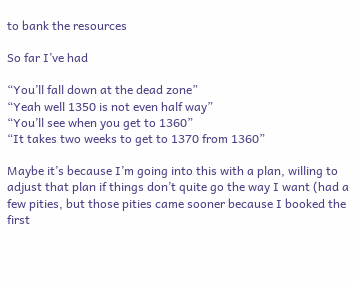to bank the resources

So far I’ve had

“You’ll fall down at the dead zone”
“Yeah well 1350 is not even half way”
“You’ll see when you get to 1360”
“It takes two weeks to get to 1370 from 1360”

Maybe it’s because I’m going into this with a plan, willing to adjust that plan if things don’t quite go the way I want (had a few pities, but those pities came sooner because I booked the first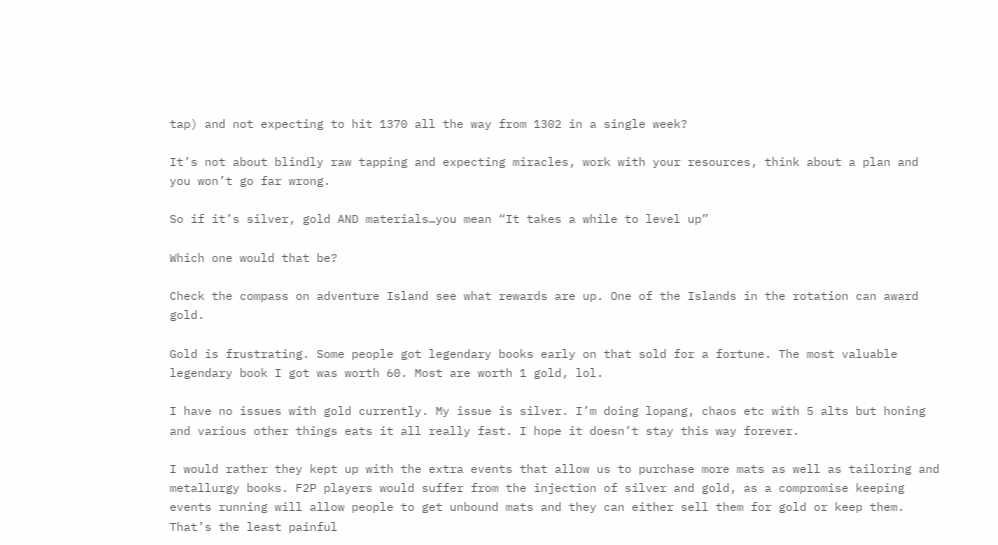tap) and not expecting to hit 1370 all the way from 1302 in a single week?

It’s not about blindly raw tapping and expecting miracles, work with your resources, think about a plan and you won’t go far wrong.

So if it’s silver, gold AND materials…you mean “It takes a while to level up”

Which one would that be?

Check the compass on adventure Island see what rewards are up. One of the Islands in the rotation can award gold.

Gold is frustrating. Some people got legendary books early on that sold for a fortune. The most valuable legendary book I got was worth 60. Most are worth 1 gold, lol.

I have no issues with gold currently. My issue is silver. I’m doing lopang, chaos etc with 5 alts but honing and various other things eats it all really fast. I hope it doesn’t stay this way forever.

I would rather they kept up with the extra events that allow us to purchase more mats as well as tailoring and metallurgy books. F2P players would suffer from the injection of silver and gold, as a compromise keeping events running will allow people to get unbound mats and they can either sell them for gold or keep them. That’s the least painful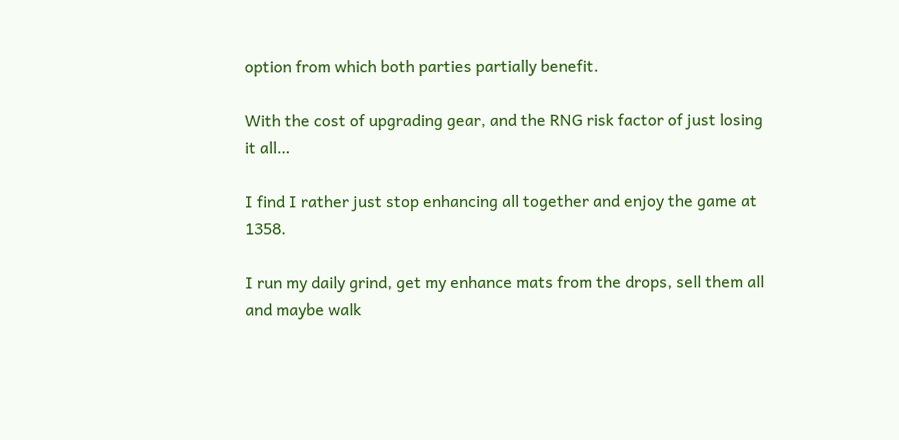option from which both parties partially benefit.

With the cost of upgrading gear, and the RNG risk factor of just losing it all…

I find I rather just stop enhancing all together and enjoy the game at 1358.

I run my daily grind, get my enhance mats from the drops, sell them all and maybe walk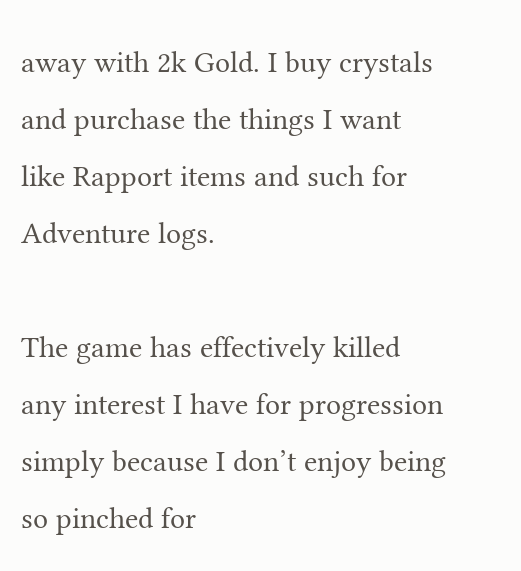away with 2k Gold. I buy crystals and purchase the things I want like Rapport items and such for Adventure logs.

The game has effectively killed any interest I have for progression simply because I don’t enjoy being so pinched for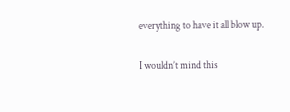everything to have it all blow up.

I wouldn’t mind this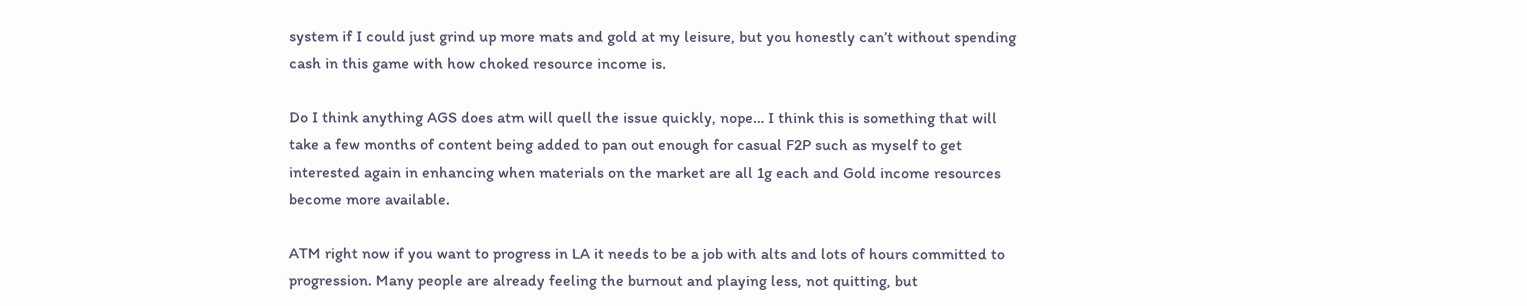system if I could just grind up more mats and gold at my leisure, but you honestly can’t without spending cash in this game with how choked resource income is.

Do I think anything AGS does atm will quell the issue quickly, nope… I think this is something that will take a few months of content being added to pan out enough for casual F2P such as myself to get interested again in enhancing when materials on the market are all 1g each and Gold income resources become more available.

ATM right now if you want to progress in LA it needs to be a job with alts and lots of hours committed to progression. Many people are already feeling the burnout and playing less, not quitting, but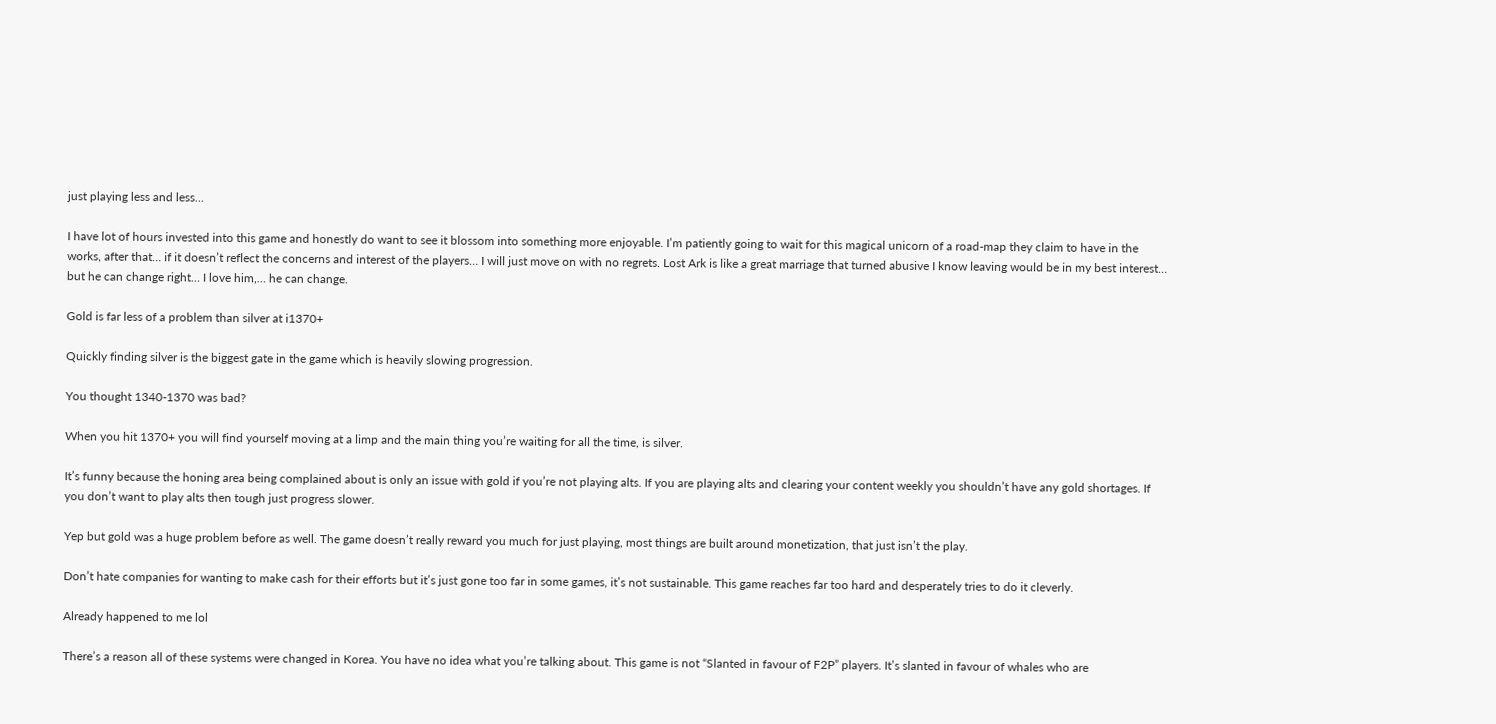just playing less and less…

I have lot of hours invested into this game and honestly do want to see it blossom into something more enjoyable. I’m patiently going to wait for this magical unicorn of a road-map they claim to have in the works, after that… if it doesn’t reflect the concerns and interest of the players… I will just move on with no regrets. Lost Ark is like a great marriage that turned abusive I know leaving would be in my best interest… but he can change right… I love him,… he can change.

Gold is far less of a problem than silver at i1370+

Quickly finding silver is the biggest gate in the game which is heavily slowing progression.

You thought 1340-1370 was bad?

When you hit 1370+ you will find yourself moving at a limp and the main thing you’re waiting for all the time, is silver.

It’s funny because the honing area being complained about is only an issue with gold if you’re not playing alts. If you are playing alts and clearing your content weekly you shouldn’t have any gold shortages. If you don’t want to play alts then tough just progress slower.

Yep but gold was a huge problem before as well. The game doesn’t really reward you much for just playing, most things are built around monetization, that just isn’t the play.

Don’t hate companies for wanting to make cash for their efforts but it’s just gone too far in some games, it’s not sustainable. This game reaches far too hard and desperately tries to do it cleverly.

Already happened to me lol

There’s a reason all of these systems were changed in Korea. You have no idea what you’re talking about. This game is not “Slanted in favour of F2P” players. It’s slanted in favour of whales who are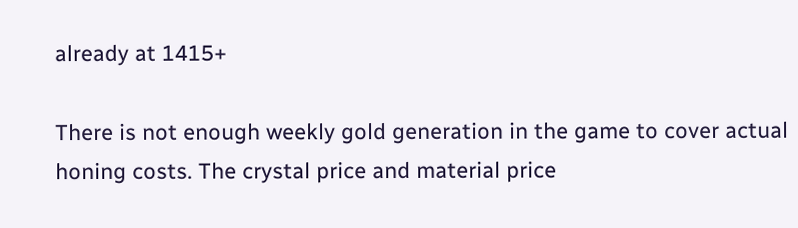already at 1415+

There is not enough weekly gold generation in the game to cover actual honing costs. The crystal price and material price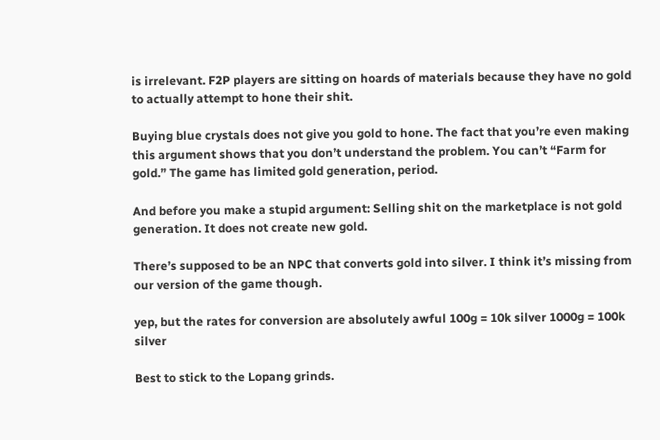is irrelevant. F2P players are sitting on hoards of materials because they have no gold to actually attempt to hone their shit.

Buying blue crystals does not give you gold to hone. The fact that you’re even making this argument shows that you don’t understand the problem. You can’t “Farm for gold.” The game has limited gold generation, period.

And before you make a stupid argument: Selling shit on the marketplace is not gold generation. It does not create new gold.

There’s supposed to be an NPC that converts gold into silver. I think it’s missing from our version of the game though.

yep, but the rates for conversion are absolutely awful 100g = 10k silver 1000g = 100k silver

Best to stick to the Lopang grinds.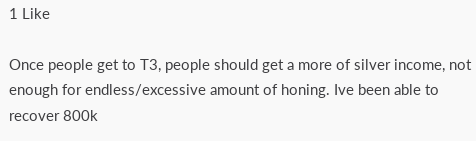1 Like

Once people get to T3, people should get a more of silver income, not enough for endless/excessive amount of honing. Ive been able to recover 800k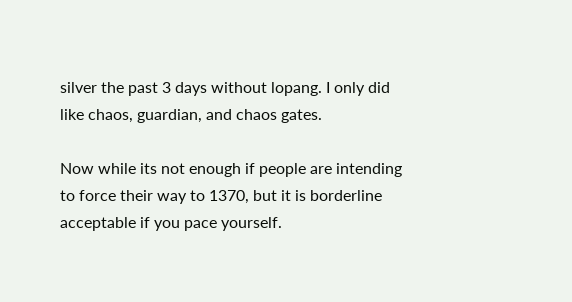silver the past 3 days without lopang. I only did like chaos, guardian, and chaos gates.

Now while its not enough if people are intending to force their way to 1370, but it is borderline acceptable if you pace yourself.